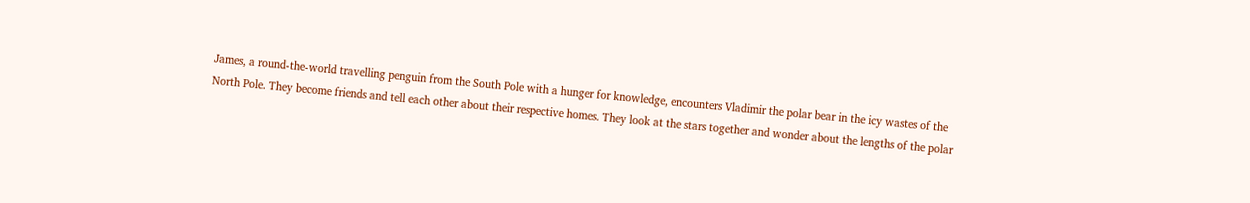James, a round-the-world travelling penguin from the South Pole with a hunger for knowledge, encounters Vladimir the polar bear in the icy wastes of the North Pole. They become friends and tell each other about their respective homes. They look at the stars together and wonder about the lengths of the polar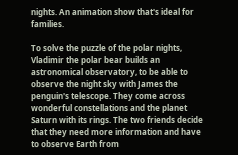nights. An animation show that's ideal for families.

To solve the puzzle of the polar nights, Vladimir the polar bear builds an astronomical observatory, to be able to observe the night sky with James the penguin's telescope. They come across wonderful constellations and the planet Saturn with its rings. The two friends decide that they need more information and have to observe Earth from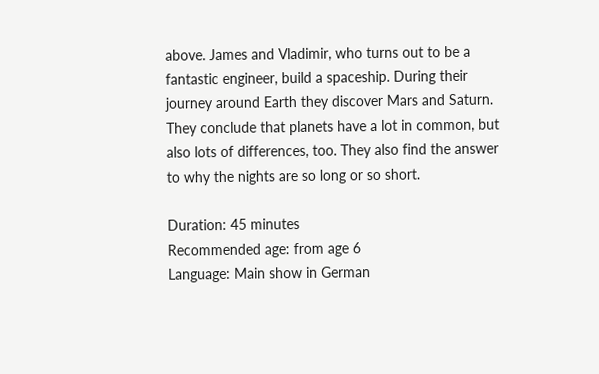above. James and Vladimir, who turns out to be a fantastic engineer, build a spaceship. During their journey around Earth they discover Mars and Saturn. They conclude that planets have a lot in common, but also lots of differences, too. They also find the answer to why the nights are so long or so short.

Duration: 45 minutes
Recommended age: from age 6
Language: Main show in German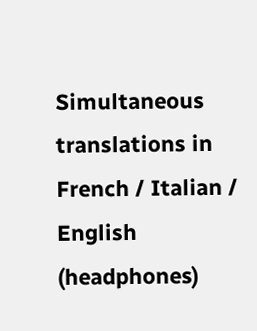Simultaneous translations in French / Italian / English (headphones)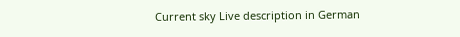Current sky Live description in German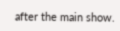after the main show.